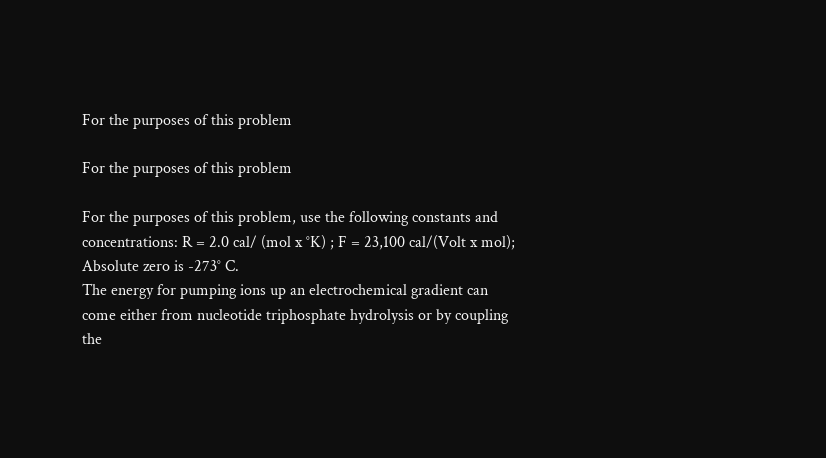For the purposes of this problem

For the purposes of this problem

For the purposes of this problem, use the following constants and concentrations: R = 2.0 cal/ (mol x °K) ; F = 23,100 cal/(Volt x mol); Absolute zero is -273° C.
The energy for pumping ions up an electrochemical gradient can come either from nucleotide triphosphate hydrolysis or by coupling the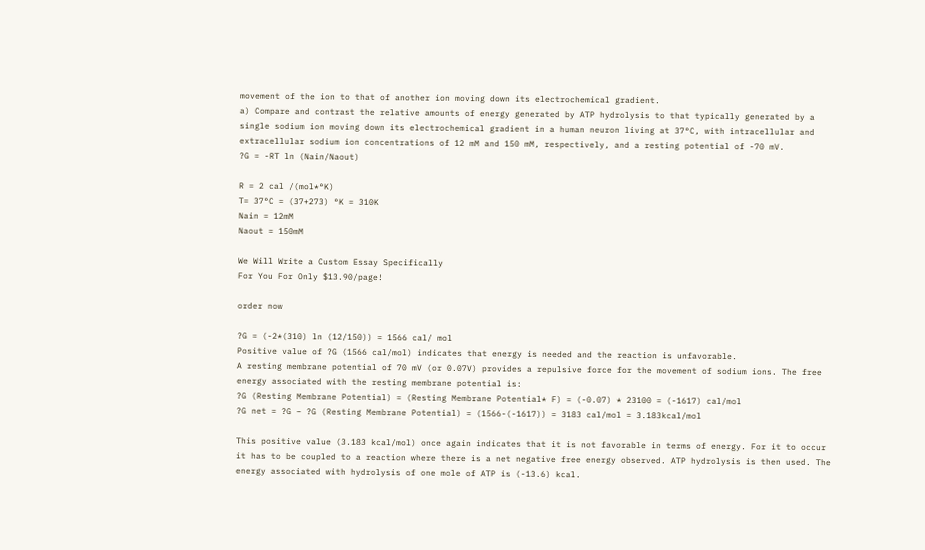movement of the ion to that of another ion moving down its electrochemical gradient.
a) Compare and contrast the relative amounts of energy generated by ATP hydrolysis to that typically generated by a single sodium ion moving down its electrochemical gradient in a human neuron living at 37°C, with intracellular and extracellular sodium ion concentrations of 12 mM and 150 mM, respectively, and a resting potential of -70 mV.
?G = -RT ln (Nain/Naout)

R = 2 cal /(mol*°K)
T= 37°C = (37+273) °K = 310K
Nain = 12mM
Naout = 150mM

We Will Write a Custom Essay Specifically
For You For Only $13.90/page!

order now

?G = (-2*(310) ln (12/150)) = 1566 cal/ mol
Positive value of ?G (1566 cal/mol) indicates that energy is needed and the reaction is unfavorable.
A resting membrane potential of 70 mV (or 0.07V) provides a repulsive force for the movement of sodium ions. The free energy associated with the resting membrane potential is:
?G (Resting Membrane Potential) = (Resting Membrane Potential* F) = (-0.07) * 23100 = (-1617) cal/mol
?G net = ?G – ?G (Resting Membrane Potential) = (1566-(-1617)) = 3183 cal/mol = 3.183kcal/mol

This positive value (3.183 kcal/mol) once again indicates that it is not favorable in terms of energy. For it to occur it has to be coupled to a reaction where there is a net negative free energy observed. ATP hydrolysis is then used. The energy associated with hydrolysis of one mole of ATP is (-13.6) kcal.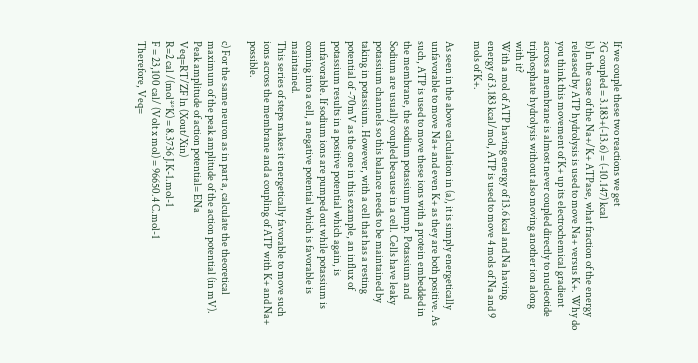If we couple these two reactions we get
?G coupled = 3.183+(-13.6) = (-10.147) kcal
b) In the case of the Na+/K+ ATPase, what fraction of the energy released by ATP hydrolysis is used to move Na+ versus K+. Why do you think this movement of K+ up its electrochemical gradient across a membrane is almost never coupled directly to nucleotide triphosphate hydrolysis without also moving another ion along with it?
With a mol of ATP having energy of 13.6 kcal and Na having energy of 3.183 kcal/mol, ATP is used to move 4 mols of Na and 9 mols of K+.

As seen in the above calculation in (a), it is simply energetically unfavorable to move Na+ and even K+ as they are both positive. As such, ATP is used to move these ions with a protein embedded in the membrane, the sodium potassium pump. Potassium and Sodium are usually coupled because in a cell. Cells have leaky potassium channels so this balance needs to be maintained by taking in potassium. However, with a cell that has a resting potential of -70mV as the one in this example, an influx of potassium results in a positive potential which again, is unfavorable. If sodium ions are pumped out while potassium is coming into a cell, a negative potential which is favorable is maintained.
This series of steps makes it energetically favorable to move such ions across the membrane and a coupling of ATP with K+ and Na+ possible.

c) For the same neuron as in part a, calculate the theoretical maximum of the peak amplitude of the action potential (in mV).
Peak amplitude of action potential= ENa
Veq=RT/ZF ln (Xout/Xin)
R=2 cal /(mol*°K) = 8.3736 J.K-1.mol-1
F = 23,100 cal/ (Volt x mol) = 96650.4 C.mol-1
Therefore, Veq=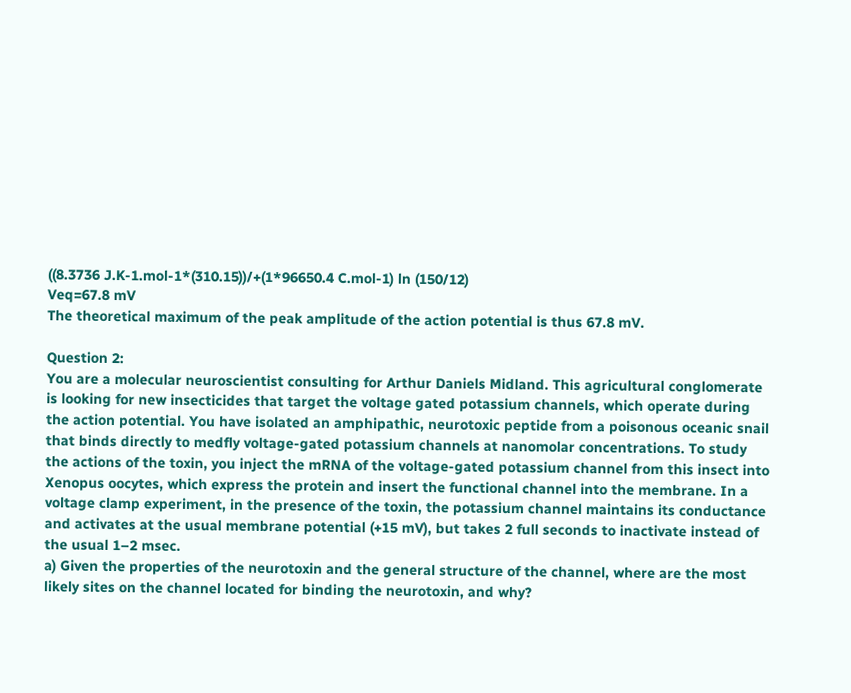((8.3736 J.K-1.mol-1*(310.15))/+(1*96650.4 C.mol-1) ln (150/12)
Veq=67.8 mV
The theoretical maximum of the peak amplitude of the action potential is thus 67.8 mV.

Question 2:
You are a molecular neuroscientist consulting for Arthur Daniels Midland. This agricultural conglomerate is looking for new insecticides that target the voltage gated potassium channels, which operate during the action potential. You have isolated an amphipathic, neurotoxic peptide from a poisonous oceanic snail that binds directly to medfly voltage-gated potassium channels at nanomolar concentrations. To study the actions of the toxin, you inject the mRNA of the voltage-gated potassium channel from this insect into Xenopus oocytes, which express the protein and insert the functional channel into the membrane. In a voltage clamp experiment, in the presence of the toxin, the potassium channel maintains its conductance and activates at the usual membrane potential (+15 mV), but takes 2 full seconds to inactivate instead of the usual 1–2 msec.
a) Given the properties of the neurotoxin and the general structure of the channel, where are the most likely sites on the channel located for binding the neurotoxin, and why?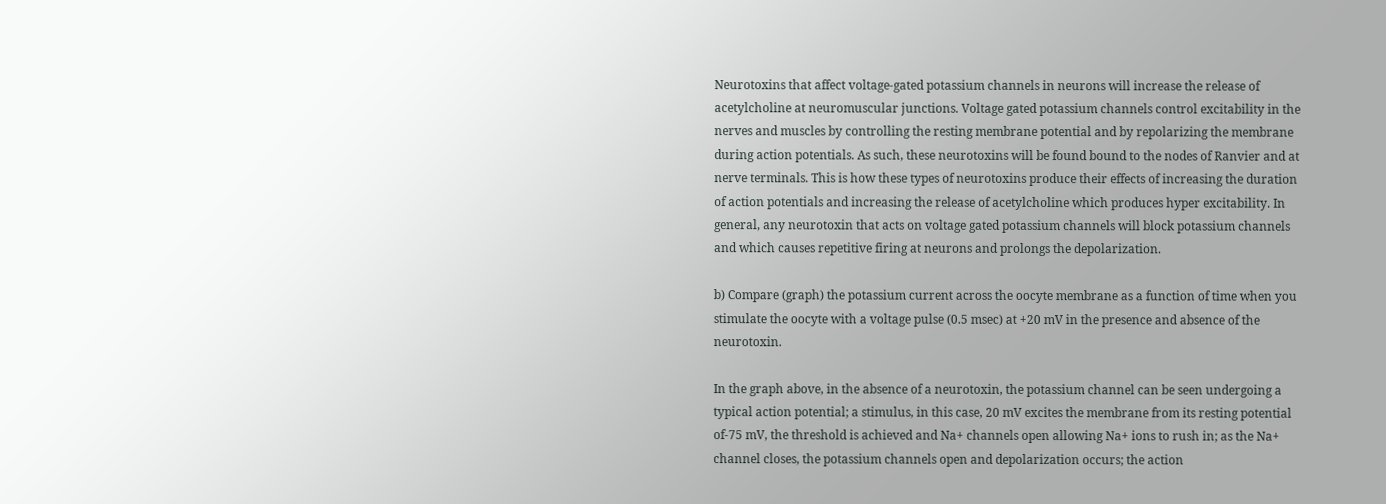Neurotoxins that affect voltage-gated potassium channels in neurons will increase the release of acetylcholine at neuromuscular junctions. Voltage gated potassium channels control excitability in the nerves and muscles by controlling the resting membrane potential and by repolarizing the membrane during action potentials. As such, these neurotoxins will be found bound to the nodes of Ranvier and at nerve terminals. This is how these types of neurotoxins produce their effects of increasing the duration of action potentials and increasing the release of acetylcholine which produces hyper excitability. In general, any neurotoxin that acts on voltage gated potassium channels will block potassium channels and which causes repetitive firing at neurons and prolongs the depolarization.

b) Compare (graph) the potassium current across the oocyte membrane as a function of time when you stimulate the oocyte with a voltage pulse (0.5 msec) at +20 mV in the presence and absence of the neurotoxin.

In the graph above, in the absence of a neurotoxin, the potassium channel can be seen undergoing a typical action potential; a stimulus, in this case, 20 mV excites the membrane from its resting potential of-75 mV, the threshold is achieved and Na+ channels open allowing Na+ ions to rush in; as the Na+ channel closes, the potassium channels open and depolarization occurs; the action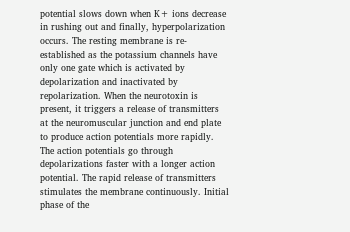potential slows down when K+ ions decrease in rushing out and finally, hyperpolarization occurs. The resting membrane is re-established as the potassium channels have only one gate which is activated by depolarization and inactivated by repolarization. When the neurotoxin is present, it triggers a release of transmitters at the neuromuscular junction and end plate to produce action potentials more rapidly. The action potentials go through depolarizations faster with a longer action potential. The rapid release of transmitters stimulates the membrane continuously. Initial phase of the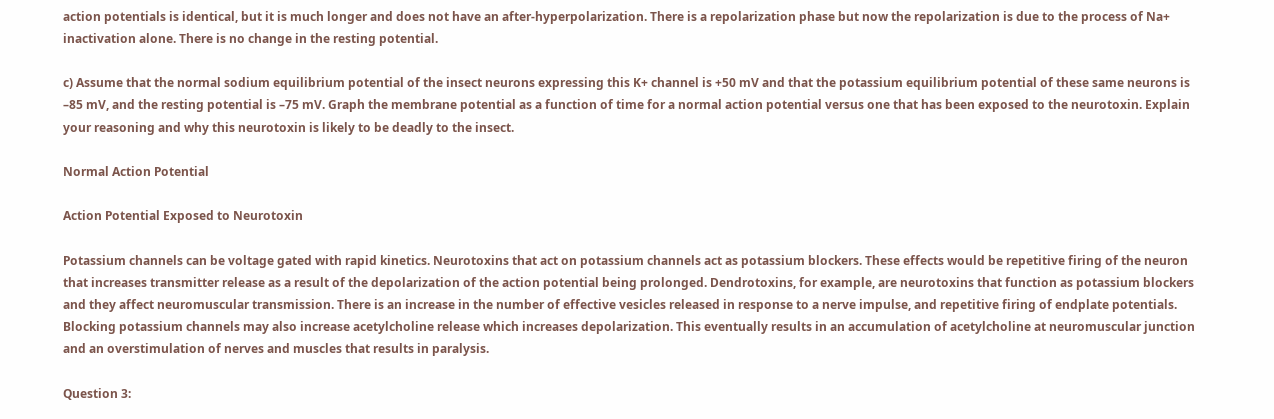action potentials is identical, but it is much longer and does not have an after-hyperpolarization. There is a repolarization phase but now the repolarization is due to the process of Na+ inactivation alone. There is no change in the resting potential.

c) Assume that the normal sodium equilibrium potential of the insect neurons expressing this K+ channel is +50 mV and that the potassium equilibrium potential of these same neurons is –85 mV, and the resting potential is –75 mV. Graph the membrane potential as a function of time for a normal action potential versus one that has been exposed to the neurotoxin. Explain your reasoning and why this neurotoxin is likely to be deadly to the insect.

Normal Action Potential

Action Potential Exposed to Neurotoxin

Potassium channels can be voltage gated with rapid kinetics. Neurotoxins that act on potassium channels act as potassium blockers. These effects would be repetitive firing of the neuron that increases transmitter release as a result of the depolarization of the action potential being prolonged. Dendrotoxins, for example, are neurotoxins that function as potassium blockers and they affect neuromuscular transmission. There is an increase in the number of effective vesicles released in response to a nerve impulse, and repetitive firing of endplate potentials. Blocking potassium channels may also increase acetylcholine release which increases depolarization. This eventually results in an accumulation of acetylcholine at neuromuscular junction and an overstimulation of nerves and muscles that results in paralysis.

Question 3: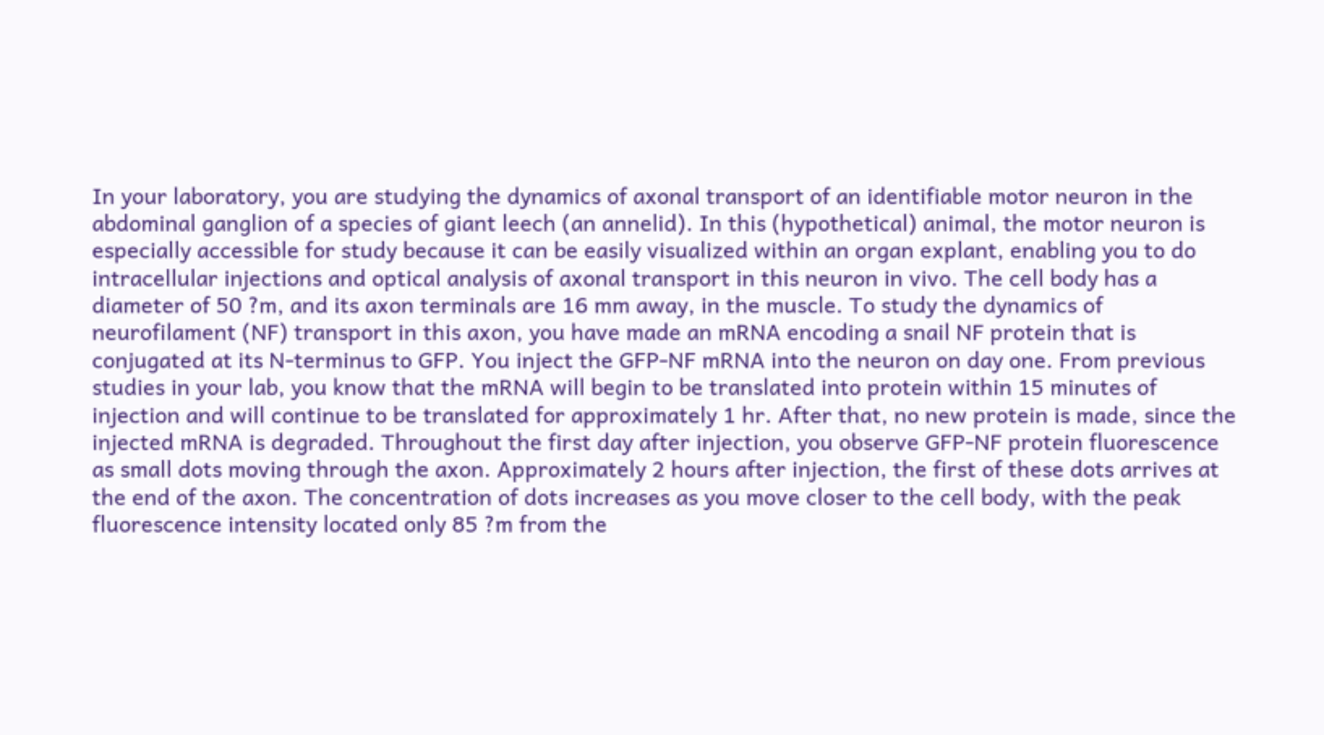In your laboratory, you are studying the dynamics of axonal transport of an identifiable motor neuron in the abdominal ganglion of a species of giant leech (an annelid). In this (hypothetical) animal, the motor neuron is especially accessible for study because it can be easily visualized within an organ explant, enabling you to do intracellular injections and optical analysis of axonal transport in this neuron in vivo. The cell body has a diameter of 50 ?m, and its axon terminals are 16 mm away, in the muscle. To study the dynamics of neurofilament (NF) transport in this axon, you have made an mRNA encoding a snail NF protein that is conjugated at its N-terminus to GFP. You inject the GFP-NF mRNA into the neuron on day one. From previous studies in your lab, you know that the mRNA will begin to be translated into protein within 15 minutes of injection and will continue to be translated for approximately 1 hr. After that, no new protein is made, since the injected mRNA is degraded. Throughout the first day after injection, you observe GFP-NF protein fluorescence as small dots moving through the axon. Approximately 2 hours after injection, the first of these dots arrives at the end of the axon. The concentration of dots increases as you move closer to the cell body, with the peak fluorescence intensity located only 85 ?m from the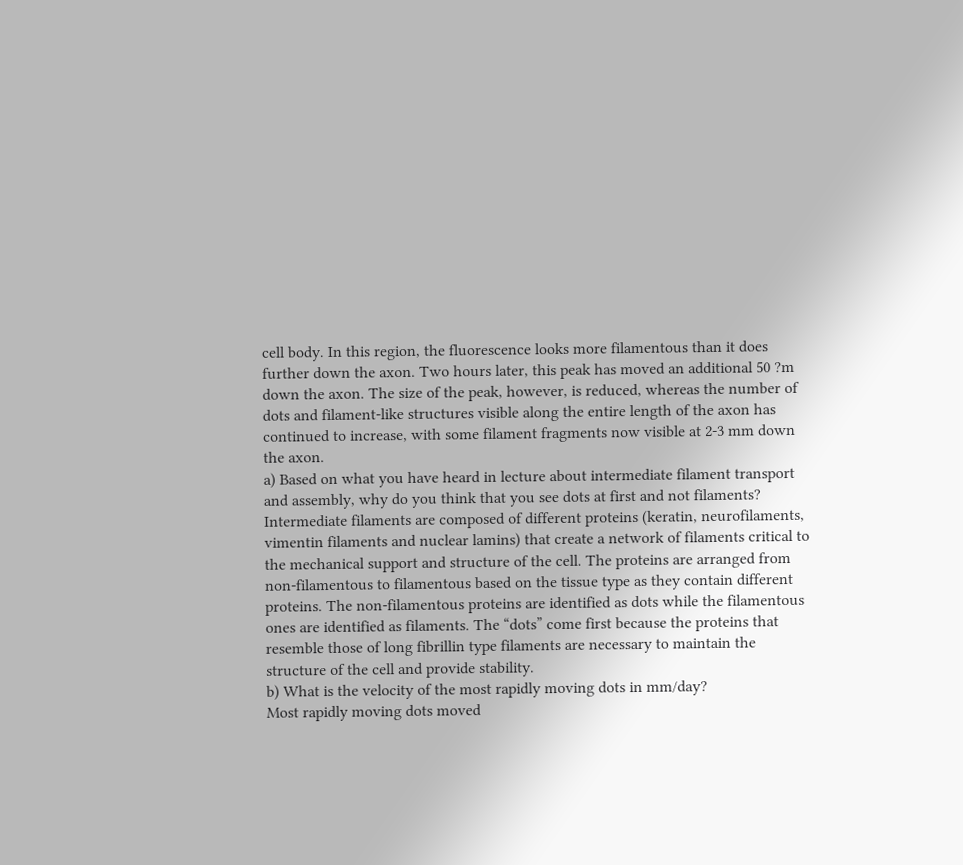cell body. In this region, the fluorescence looks more filamentous than it does further down the axon. Two hours later, this peak has moved an additional 50 ?m down the axon. The size of the peak, however, is reduced, whereas the number of dots and filament-like structures visible along the entire length of the axon has continued to increase, with some filament fragments now visible at 2-3 mm down the axon.
a) Based on what you have heard in lecture about intermediate filament transport and assembly, why do you think that you see dots at first and not filaments?
Intermediate filaments are composed of different proteins (keratin, neurofilaments, vimentin filaments and nuclear lamins) that create a network of filaments critical to the mechanical support and structure of the cell. The proteins are arranged from non-filamentous to filamentous based on the tissue type as they contain different proteins. The non-filamentous proteins are identified as dots while the filamentous ones are identified as filaments. The “dots” come first because the proteins that resemble those of long fibrillin type filaments are necessary to maintain the structure of the cell and provide stability.
b) What is the velocity of the most rapidly moving dots in mm/day?
Most rapidly moving dots moved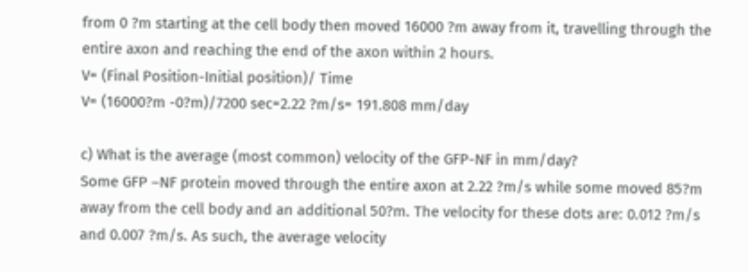from 0 ?m starting at the cell body then moved 16000 ?m away from it, travelling through the entire axon and reaching the end of the axon within 2 hours.
V= (Final Position-Initial position)/ Time
V= (16000?m -0?m)/7200 sec=2.22 ?m/s= 191.808 mm/day

c) What is the average (most common) velocity of the GFP-NF in mm/day?
Some GFP –NF protein moved through the entire axon at 2.22 ?m/s while some moved 85?m away from the cell body and an additional 50?m. The velocity for these dots are: 0.012 ?m/s and 0.007 ?m/s. As such, the average velocity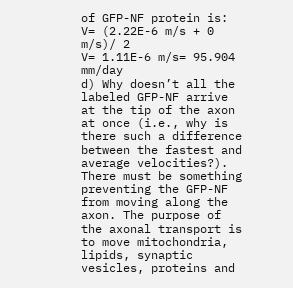of GFP-NF protein is:
V= (2.22E-6 m/s + 0 m/s)/ 2
V= 1.11E-6 m/s= 95.904 mm/day
d) Why doesn’t all the labeled GFP-NF arrive at the tip of the axon at once (i.e., why is there such a difference between the fastest and average velocities?).
There must be something preventing the GFP-NF from moving along the axon. The purpose of the axonal transport is to move mitochondria, lipids, synaptic vesicles, proteins and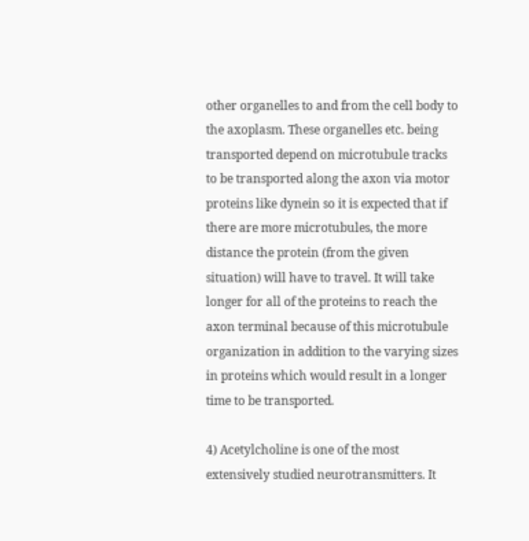other organelles to and from the cell body to the axoplasm. These organelles etc. being transported depend on microtubule tracks to be transported along the axon via motor proteins like dynein so it is expected that if there are more microtubules, the more distance the protein (from the given situation) will have to travel. It will take longer for all of the proteins to reach the axon terminal because of this microtubule organization in addition to the varying sizes in proteins which would result in a longer time to be transported.

4) Acetylcholine is one of the most extensively studied neurotransmitters. It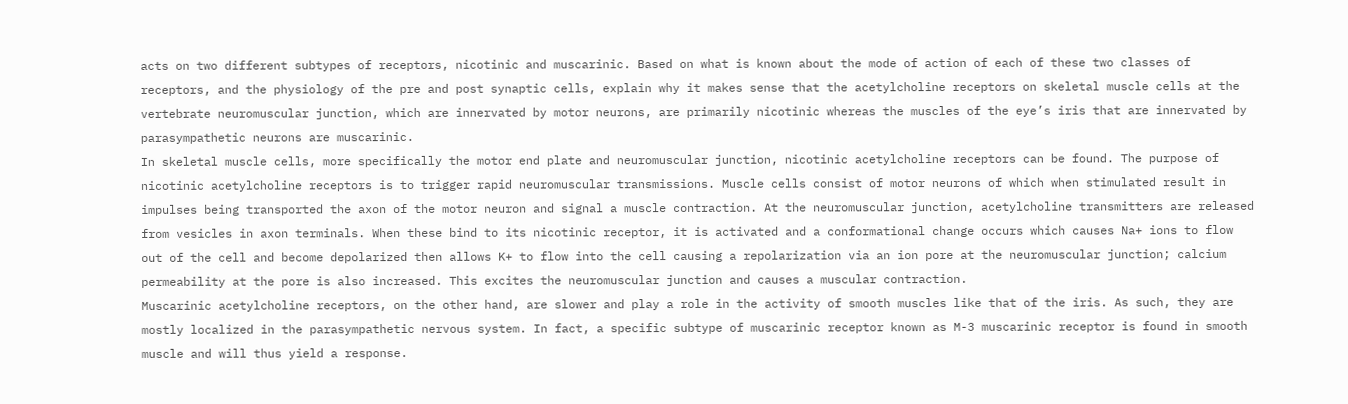acts on two different subtypes of receptors, nicotinic and muscarinic. Based on what is known about the mode of action of each of these two classes of receptors, and the physiology of the pre and post synaptic cells, explain why it makes sense that the acetylcholine receptors on skeletal muscle cells at the vertebrate neuromuscular junction, which are innervated by motor neurons, are primarily nicotinic whereas the muscles of the eye’s iris that are innervated by parasympathetic neurons are muscarinic.
In skeletal muscle cells, more specifically the motor end plate and neuromuscular junction, nicotinic acetylcholine receptors can be found. The purpose of nicotinic acetylcholine receptors is to trigger rapid neuromuscular transmissions. Muscle cells consist of motor neurons of which when stimulated result in impulses being transported the axon of the motor neuron and signal a muscle contraction. At the neuromuscular junction, acetylcholine transmitters are released from vesicles in axon terminals. When these bind to its nicotinic receptor, it is activated and a conformational change occurs which causes Na+ ions to flow out of the cell and become depolarized then allows K+ to flow into the cell causing a repolarization via an ion pore at the neuromuscular junction; calcium permeability at the pore is also increased. This excites the neuromuscular junction and causes a muscular contraction.
Muscarinic acetylcholine receptors, on the other hand, are slower and play a role in the activity of smooth muscles like that of the iris. As such, they are mostly localized in the parasympathetic nervous system. In fact, a specific subtype of muscarinic receptor known as M-3 muscarinic receptor is found in smooth muscle and will thus yield a response.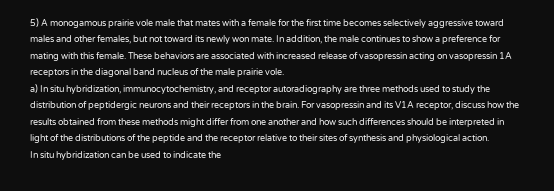5) A monogamous prairie vole male that mates with a female for the first time becomes selectively aggressive toward males and other females, but not toward its newly won mate. In addition, the male continues to show a preference for mating with this female. These behaviors are associated with increased release of vasopressin acting on vasopressin 1A receptors in the diagonal band nucleus of the male prairie vole.
a) In situ hybridization, immunocytochemistry, and receptor autoradiography are three methods used to study the distribution of peptidergic neurons and their receptors in the brain. For vasopressin and its V1A receptor, discuss how the results obtained from these methods might differ from one another and how such differences should be interpreted in light of the distributions of the peptide and the receptor relative to their sites of synthesis and physiological action.
In situ hybridization can be used to indicate the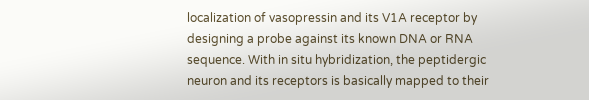localization of vasopressin and its V1A receptor by designing a probe against its known DNA or RNA sequence. With in situ hybridization, the peptidergic neuron and its receptors is basically mapped to their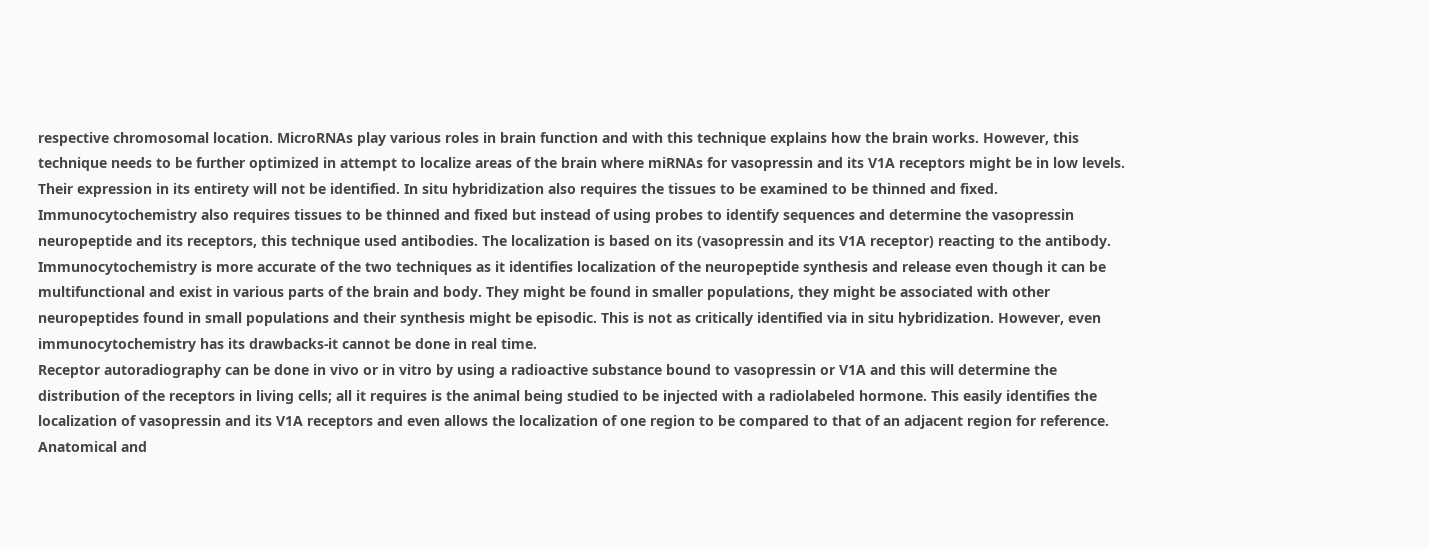respective chromosomal location. MicroRNAs play various roles in brain function and with this technique explains how the brain works. However, this technique needs to be further optimized in attempt to localize areas of the brain where miRNAs for vasopressin and its V1A receptors might be in low levels. Their expression in its entirety will not be identified. In situ hybridization also requires the tissues to be examined to be thinned and fixed. Immunocytochemistry also requires tissues to be thinned and fixed but instead of using probes to identify sequences and determine the vasopressin neuropeptide and its receptors, this technique used antibodies. The localization is based on its (vasopressin and its V1A receptor) reacting to the antibody. Immunocytochemistry is more accurate of the two techniques as it identifies localization of the neuropeptide synthesis and release even though it can be multifunctional and exist in various parts of the brain and body. They might be found in smaller populations, they might be associated with other neuropeptides found in small populations and their synthesis might be episodic. This is not as critically identified via in situ hybridization. However, even immunocytochemistry has its drawbacks-it cannot be done in real time.
Receptor autoradiography can be done in vivo or in vitro by using a radioactive substance bound to vasopressin or V1A and this will determine the distribution of the receptors in living cells; all it requires is the animal being studied to be injected with a radiolabeled hormone. This easily identifies the localization of vasopressin and its V1A receptors and even allows the localization of one region to be compared to that of an adjacent region for reference. Anatomical and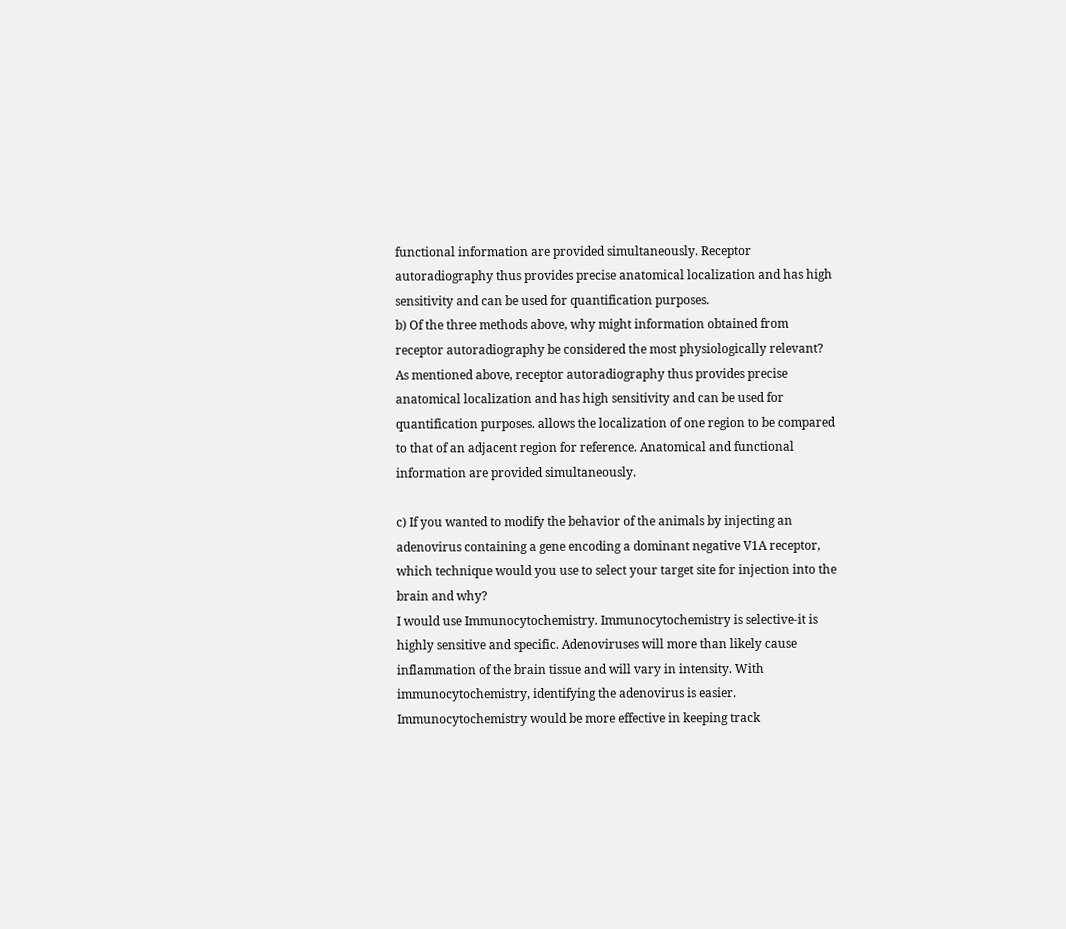functional information are provided simultaneously. Receptor autoradiography thus provides precise anatomical localization and has high sensitivity and can be used for quantification purposes.
b) Of the three methods above, why might information obtained from receptor autoradiography be considered the most physiologically relevant?
As mentioned above, receptor autoradiography thus provides precise anatomical localization and has high sensitivity and can be used for quantification purposes. allows the localization of one region to be compared to that of an adjacent region for reference. Anatomical and functional information are provided simultaneously.

c) If you wanted to modify the behavior of the animals by injecting an adenovirus containing a gene encoding a dominant negative V1A receptor, which technique would you use to select your target site for injection into the brain and why?
I would use Immunocytochemistry. Immunocytochemistry is selective-it is highly sensitive and specific. Adenoviruses will more than likely cause inflammation of the brain tissue and will vary in intensity. With immunocytochemistry, identifying the adenovirus is easier. Immunocytochemistry would be more effective in keeping track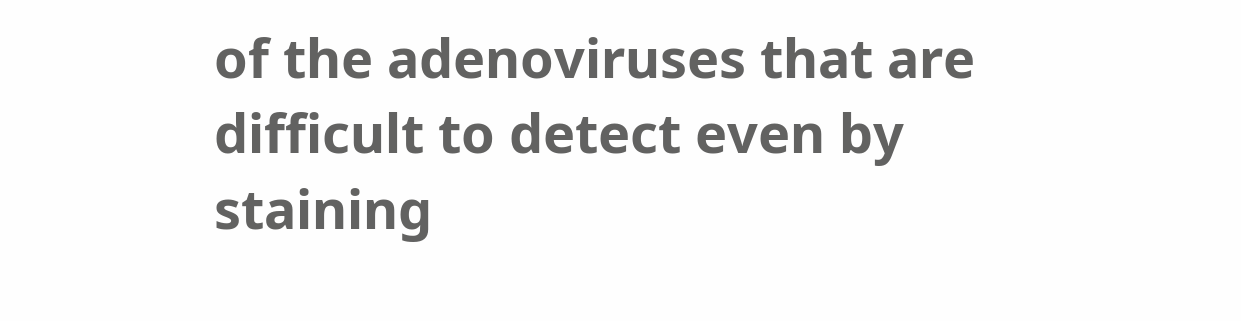of the adenoviruses that are difficult to detect even by staining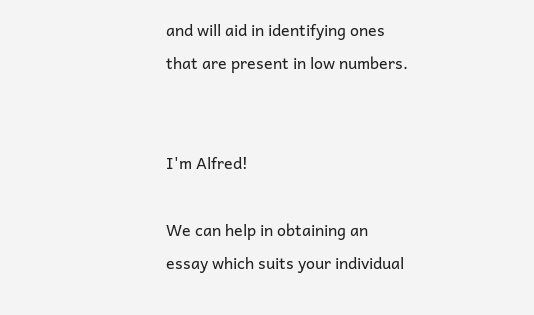and will aid in identifying ones that are present in low numbers.


I'm Alfred!

We can help in obtaining an essay which suits your individual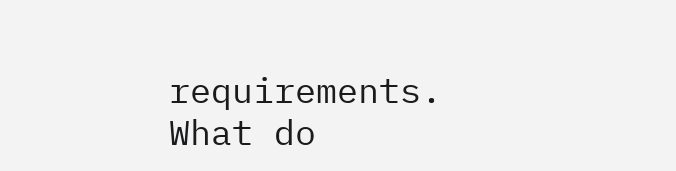requirements. What do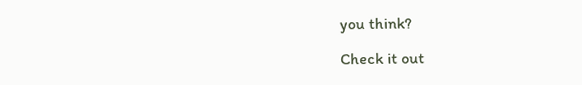you think?

Check it out